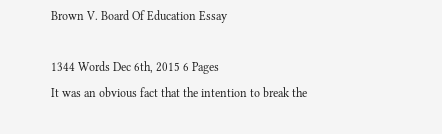Brown V. Board Of Education Essay

1344 Words Dec 6th, 2015 6 Pages
It was an obvious fact that the intention to break the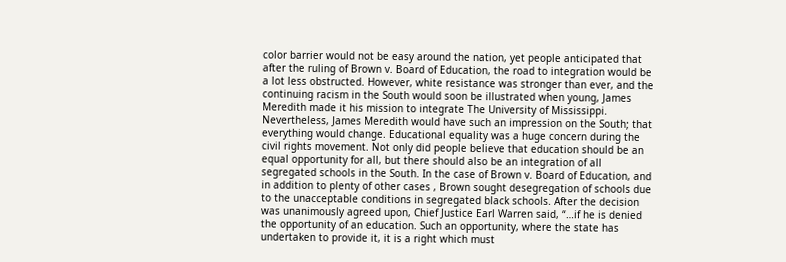color barrier would not be easy around the nation, yet people anticipated that after the ruling of Brown v. Board of Education, the road to integration would be a lot less obstructed. However, white resistance was stronger than ever, and the continuing racism in the South would soon be illustrated when young, James Meredith made it his mission to integrate The University of Mississippi. Nevertheless, James Meredith would have such an impression on the South; that everything would change. Educational equality was a huge concern during the civil rights movement. Not only did people believe that education should be an equal opportunity for all, but there should also be an integration of all segregated schools in the South. In the case of Brown v. Board of Education, and in addition to plenty of other cases , Brown sought desegregation of schools due to the unacceptable conditions in segregated black schools. After the decision was unanimously agreed upon, Chief Justice Earl Warren said, “…if he is denied the opportunity of an education. Such an opportunity, where the state has undertaken to provide it, it is a right which must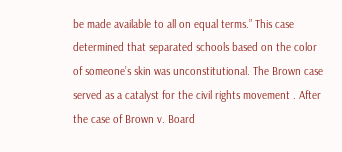be made available to all on equal terms.” This case determined that separated schools based on the color of someone’s skin was unconstitutional. The Brown case served as a catalyst for the civil rights movement . After the case of Brown v. Board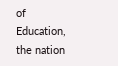of Education, the nation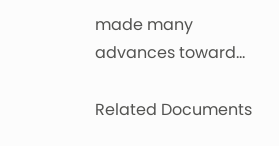made many advances toward…

Related Documents